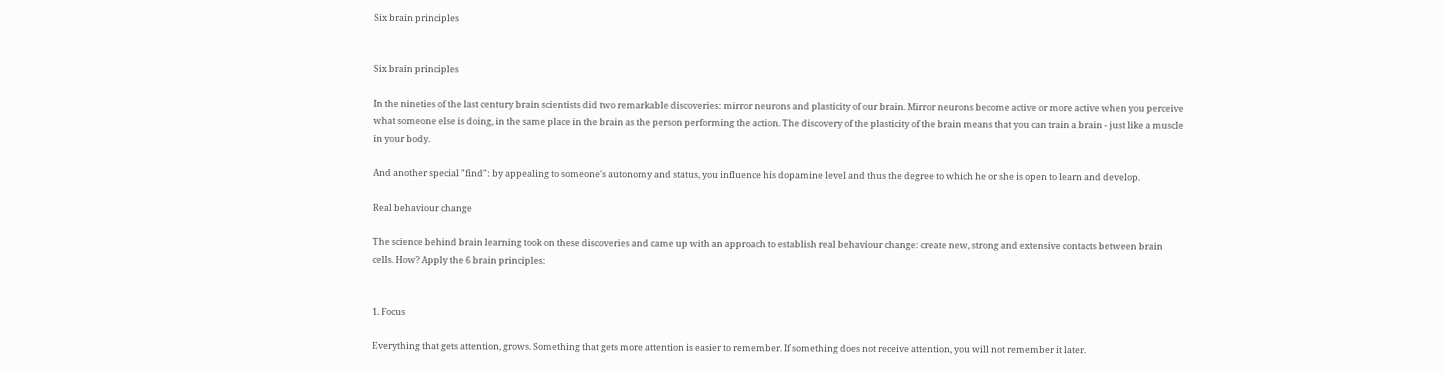Six brain principles


Six brain principles

In the nineties of the last century brain scientists did two remarkable discoveries: mirror neurons and plasticity of our brain. Mirror neurons become active or more active when you perceive what someone else is doing, in the same place in the brain as the person performing the action. The discovery of the plasticity of the brain means that you can train a brain - just like a muscle in your body.

And another special "find": by appealing to someone's autonomy and status, you influence his dopamine level and thus the degree to which he or she is open to learn and develop.

Real behaviour change

The science behind brain learning took on these discoveries and came up with an approach to establish real behaviour change: create new, strong and extensive contacts between brain cells. How? Apply the 6 brain principles:


1. Focus

Everything that gets attention, grows. Something that gets more attention is easier to remember. If something does not receive attention, you will not remember it later.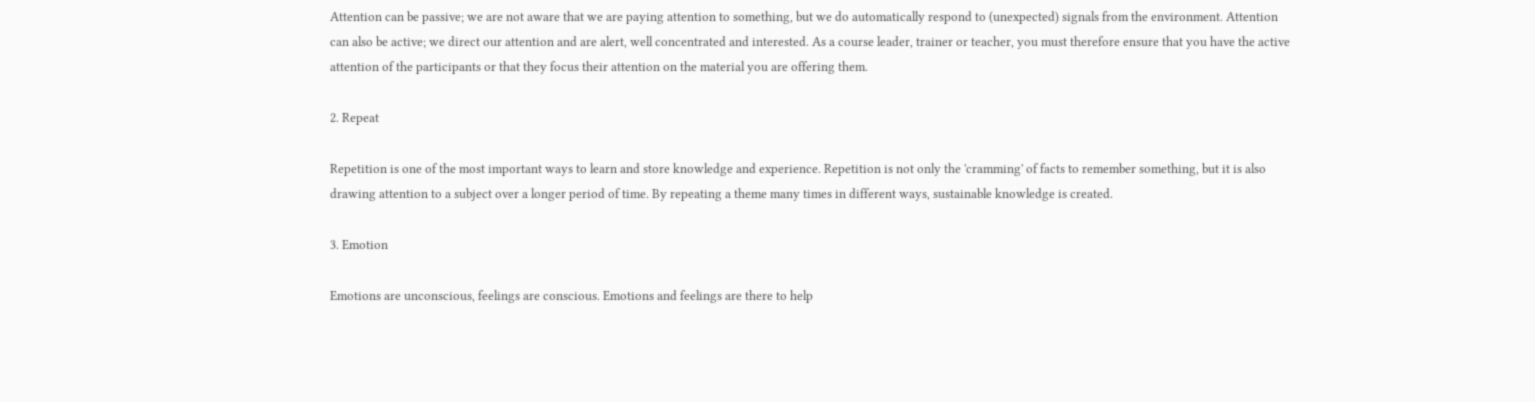Attention can be passive; we are not aware that we are paying attention to something, but we do automatically respond to (unexpected) signals from the environment. Attention can also be active; we direct our attention and are alert, well concentrated and interested. As a course leader, trainer or teacher, you must therefore ensure that you have the active attention of the participants or that they focus their attention on the material you are offering them.

2. Repeat

Repetition is one of the most important ways to learn and store knowledge and experience. Repetition is not only the 'cramming' of facts to remember something, but it is also drawing attention to a subject over a longer period of time. By repeating a theme many times in different ways, sustainable knowledge is created.

3. Emotion

Emotions are unconscious, feelings are conscious. Emotions and feelings are there to help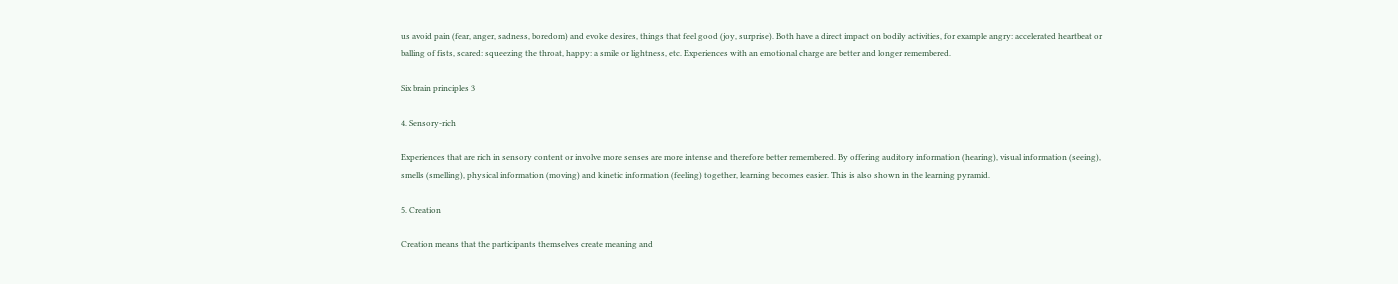us avoid pain (fear, anger, sadness, boredom) and evoke desires, things that feel good (joy, surprise). Both have a direct impact on bodily activities, for example angry: accelerated heartbeat or balling of fists, scared: squeezing the throat, happy: a smile or lightness, etc. Experiences with an emotional charge are better and longer remembered.

Six brain principles 3

4. Sensory-rich

Experiences that are rich in sensory content or involve more senses are more intense and therefore better remembered. By offering auditory information (hearing), visual information (seeing), smells (smelling), physical information (moving) and kinetic information (feeling) together, learning becomes easier. This is also shown in the learning pyramid.

5. Creation

Creation means that the participants themselves create meaning and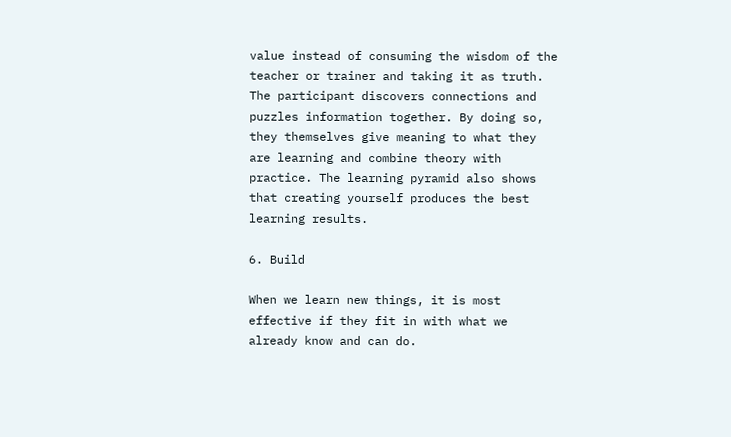value instead of consuming the wisdom of the teacher or trainer and taking it as truth. The participant discovers connections and puzzles information together. By doing so, they themselves give meaning to what they are learning and combine theory with practice. The learning pyramid also shows that creating yourself produces the best learning results.

6. Build

When we learn new things, it is most effective if they fit in with what we already know and can do.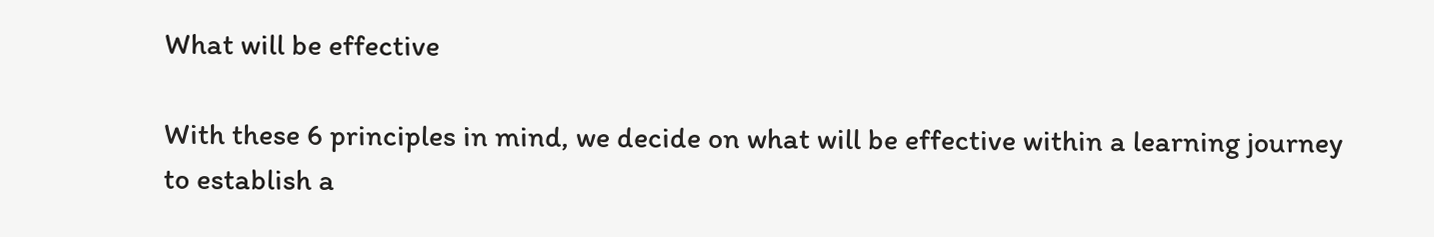What will be effective

With these 6 principles in mind, we decide on what will be effective within a learning journey to establish a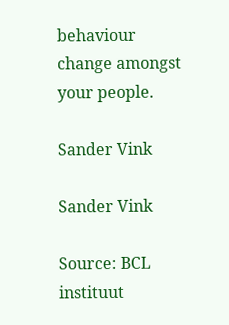behaviour change amongst your people.

Sander Vink

Sander Vink

Source: BCL instituut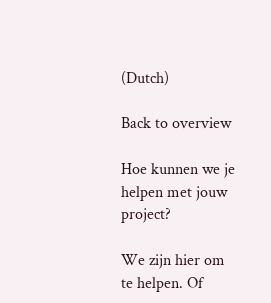(Dutch)

Back to overview

Hoe kunnen we je helpen met jouw project?

We zijn hier om te helpen. Of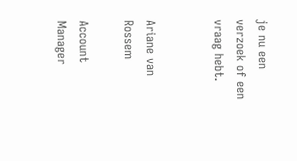je nu een verzoek of een vraag hebt.


Ariane van Rossem

Account Manager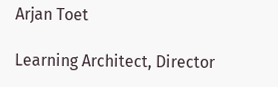Arjan Toet

Learning Architect, Director